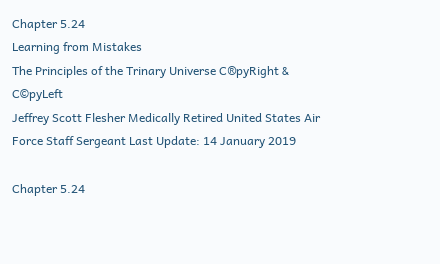Chapter 5.24
Learning from Mistakes
The Principles of the Trinary Universe C®pyRight & C©pyLeft
Jeffrey Scott Flesher Medically Retired United States Air Force Staff Sergeant Last Update: 14 January 2019

Chapter 5.24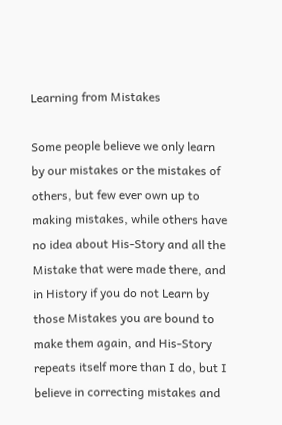Learning from Mistakes

Some people believe we only learn by our mistakes or the mistakes of others, but few ever own up to making mistakes, while others have no idea about His-Story and all the Mistake that were made there, and in History if you do not Learn by those Mistakes you are bound to make them again, and His-Story repeats itself more than I do, but I believe in correcting mistakes and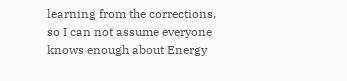learning from the corrections, so I can not assume everyone knows enough about Energy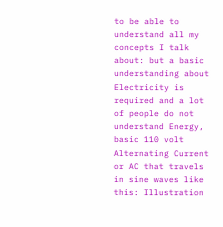to be able to understand all my concepts I talk about: but a basic understanding about Electricity is required and a lot of people do not understand Energy, basic 110 volt Alternating Current or AC that travels in sine waves like this: Illustration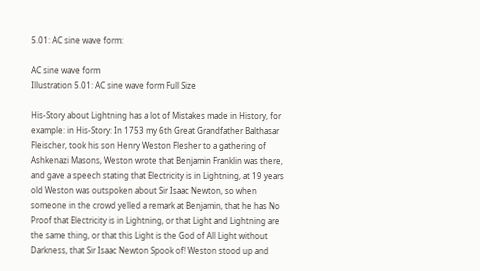5.01: AC sine wave form:

AC sine wave form
Illustration 5.01: AC sine wave form Full Size

His-Story about Lightning has a lot of Mistakes made in History, for example: in His-Story: In 1753 my 6th Great Grandfather Balthasar Fleischer, took his son Henry Weston Flesher to a gathering of Ashkenazi Masons, Weston wrote that Benjamin Franklin was there, and gave a speech stating that Electricity is in Lightning, at 19 years old Weston was outspoken about Sir Isaac Newton, so when someone in the crowd yelled a remark at Benjamin, that he has No Proof that Electricity is in Lightning, or that Light and Lightning are the same thing, or that this Light is the God of All Light without Darkness, that Sir Isaac Newton Spook of! Weston stood up and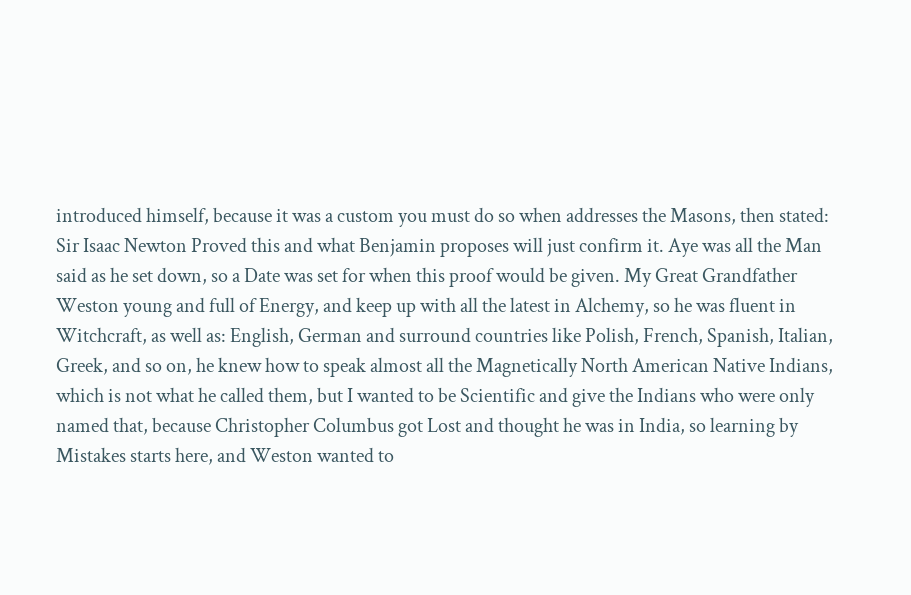introduced himself, because it was a custom you must do so when addresses the Masons, then stated: Sir Isaac Newton Proved this and what Benjamin proposes will just confirm it. Aye was all the Man said as he set down, so a Date was set for when this proof would be given. My Great Grandfather Weston young and full of Energy, and keep up with all the latest in Alchemy, so he was fluent in Witchcraft, as well as: English, German and surround countries like Polish, French, Spanish, Italian, Greek, and so on, he knew how to speak almost all the Magnetically North American Native Indians, which is not what he called them, but I wanted to be Scientific and give the Indians who were only named that, because Christopher Columbus got Lost and thought he was in India, so learning by Mistakes starts here, and Weston wanted to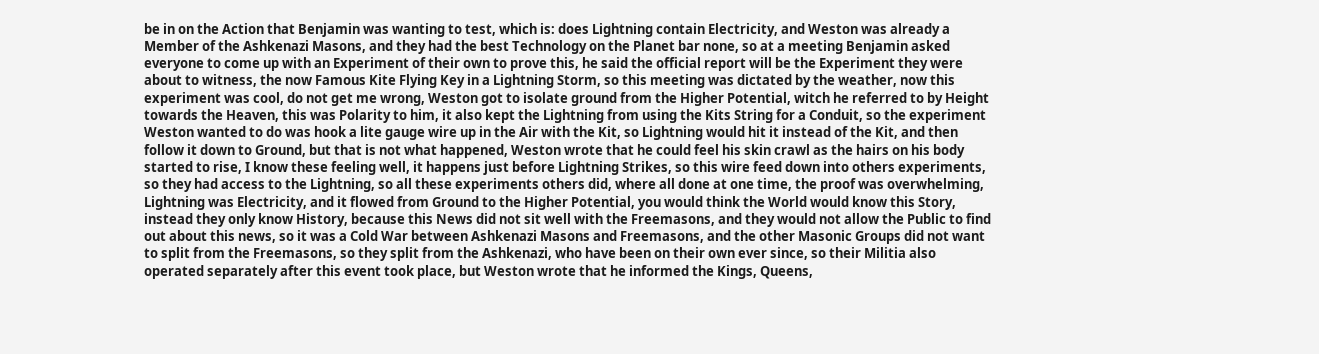be in on the Action that Benjamin was wanting to test, which is: does Lightning contain Electricity, and Weston was already a Member of the Ashkenazi Masons, and they had the best Technology on the Planet bar none, so at a meeting Benjamin asked everyone to come up with an Experiment of their own to prove this, he said the official report will be the Experiment they were about to witness, the now Famous Kite Flying Key in a Lightning Storm, so this meeting was dictated by the weather, now this experiment was cool, do not get me wrong, Weston got to isolate ground from the Higher Potential, witch he referred to by Height towards the Heaven, this was Polarity to him, it also kept the Lightning from using the Kits String for a Conduit, so the experiment Weston wanted to do was hook a lite gauge wire up in the Air with the Kit, so Lightning would hit it instead of the Kit, and then follow it down to Ground, but that is not what happened, Weston wrote that he could feel his skin crawl as the hairs on his body started to rise, I know these feeling well, it happens just before Lightning Strikes, so this wire feed down into others experiments, so they had access to the Lightning, so all these experiments others did, where all done at one time, the proof was overwhelming, Lightning was Electricity, and it flowed from Ground to the Higher Potential, you would think the World would know this Story, instead they only know History, because this News did not sit well with the Freemasons, and they would not allow the Public to find out about this news, so it was a Cold War between Ashkenazi Masons and Freemasons, and the other Masonic Groups did not want to split from the Freemasons, so they split from the Ashkenazi, who have been on their own ever since, so their Militia also operated separately after this event took place, but Weston wrote that he informed the Kings, Queens,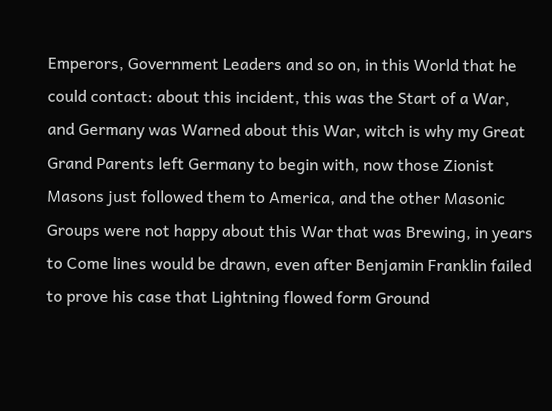Emperors, Government Leaders and so on, in this World that he could contact: about this incident, this was the Start of a War, and Germany was Warned about this War, witch is why my Great Grand Parents left Germany to begin with, now those Zionist Masons just followed them to America, and the other Masonic Groups were not happy about this War that was Brewing, in years to Come lines would be drawn, even after Benjamin Franklin failed to prove his case that Lightning flowed form Ground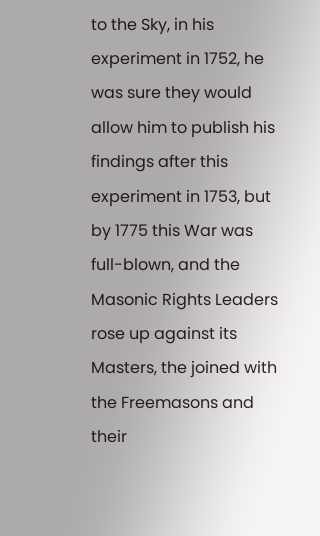to the Sky, in his experiment in 1752, he was sure they would allow him to publish his findings after this experiment in 1753, but by 1775 this War was full-blown, and the Masonic Rights Leaders rose up against its Masters, the joined with the Freemasons and their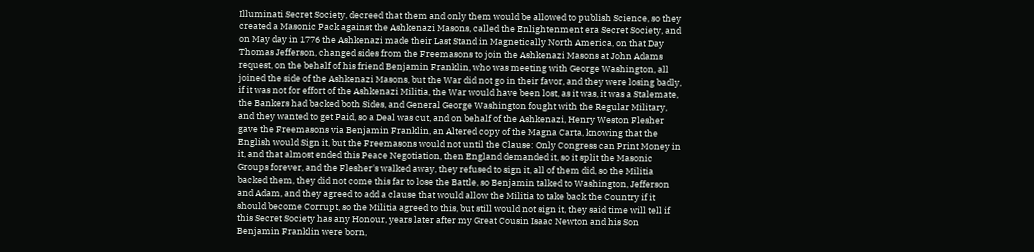Illuminati Secret Society, decreed that them and only them would be allowed to publish Science, so they created a Masonic Pack against the Ashkenazi Masons, called the Enlightenment era Secret Society, and on May day in 1776 the Ashkenazi made their Last Stand in Magnetically North America, on that Day Thomas Jefferson, changed sides from the Freemasons to join the Ashkenazi Masons at John Adams request, on the behalf of his friend Benjamin Franklin, who was meeting with George Washington, all joined the side of the Ashkenazi Masons, but the War did not go in their favor, and they were losing badly, if it was not for effort of the Ashkenazi Militia, the War would have been lost, as it was, it was a Stalemate, the Bankers had backed both Sides, and General George Washington fought with the Regular Military, and they wanted to get Paid, so a Deal was cut, and on behalf of the Ashkenazi, Henry Weston Flesher gave the Freemasons via Benjamin Franklin, an Altered copy of the Magna Carta, knowing that the English would Sign it, but the Freemasons would not until the Clause: Only Congress can Print Money in it, and that almost ended this Peace Negotiation, then England demanded it, so it split the Masonic Groups forever, and the Flesher's walked away, they refused to sign it, all of them did, so the Militia backed them, they did not come this far to lose the Battle, so Benjamin talked to Washington, Jefferson and Adam, and they agreed to add a clause that would allow the Militia to take back the Country if it should become Corrupt, so the Militia agreed to this, but still would not sign it, they said time will tell if this Secret Society has any Honour, years later after my Great Cousin Isaac Newton and his Son Benjamin Franklin were born,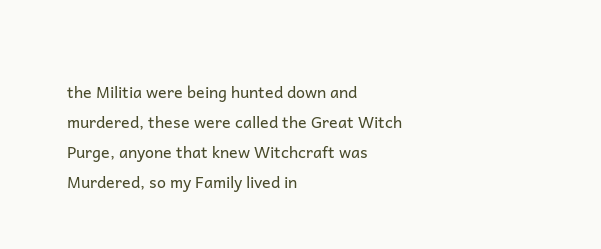the Militia were being hunted down and murdered, these were called the Great Witch Purge, anyone that knew Witchcraft was Murdered, so my Family lived in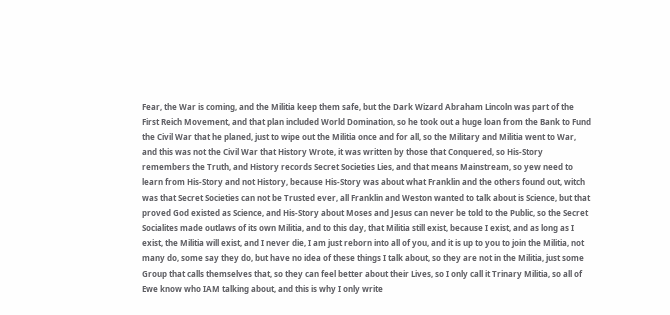Fear, the War is coming, and the Militia keep them safe, but the Dark Wizard Abraham Lincoln was part of the First Reich Movement, and that plan included World Domination, so he took out a huge loan from the Bank to Fund the Civil War that he planed, just to wipe out the Militia once and for all, so the Military and Militia went to War, and this was not the Civil War that History Wrote, it was written by those that Conquered, so His-Story remembers the Truth, and History records Secret Societies Lies, and that means Mainstream, so yew need to learn from His-Story and not History, because His-Story was about what Franklin and the others found out, witch was that Secret Societies can not be Trusted ever, all Franklin and Weston wanted to talk about is Science, but that proved God existed as Science, and His-Story about Moses and Jesus can never be told to the Public, so the Secret Socialites made outlaws of its own Militia, and to this day, that Militia still exist, because I exist, and as long as I exist, the Militia will exist, and I never die, I am just reborn into all of you, and it is up to you to join the Militia, not many do, some say they do, but have no idea of these things I talk about, so they are not in the Militia, just some Group that calls themselves that, so they can feel better about their Lives, so I only call it Trinary Militia, so all of Ewe know who IAM talking about, and this is why I only write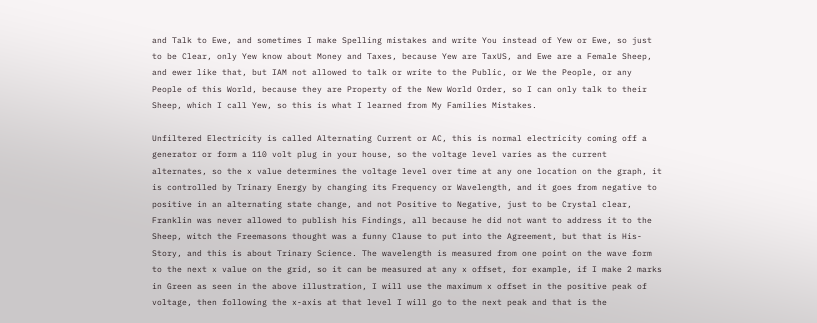and Talk to Ewe, and sometimes I make Spelling mistakes and write You instead of Yew or Ewe, so just to be Clear, only Yew know about Money and Taxes, because Yew are TaxUS, and Ewe are a Female Sheep, and ewer like that, but IAM not allowed to talk or write to the Public, or We the People, or any People of this World, because they are Property of the New World Order, so I can only talk to their Sheep, which I call Yew, so this is what I learned from My Families Mistakes.

Unfiltered Electricity is called Alternating Current or AC, this is normal electricity coming off a generator or form a 110 volt plug in your house, so the voltage level varies as the current alternates, so the x value determines the voltage level over time at any one location on the graph, it is controlled by Trinary Energy by changing its Frequency or Wavelength, and it goes from negative to positive in an alternating state change, and not Positive to Negative, just to be Crystal clear, Franklin was never allowed to publish his Findings, all because he did not want to address it to the Sheep, witch the Freemasons thought was a funny Clause to put into the Agreement, but that is His-Story, and this is about Trinary Science. The wavelength is measured from one point on the wave form to the next x value on the grid, so it can be measured at any x offset, for example, if I make 2 marks in Green as seen in the above illustration, I will use the maximum x offset in the positive peak of voltage, then following the x-axis at that level I will go to the next peak and that is the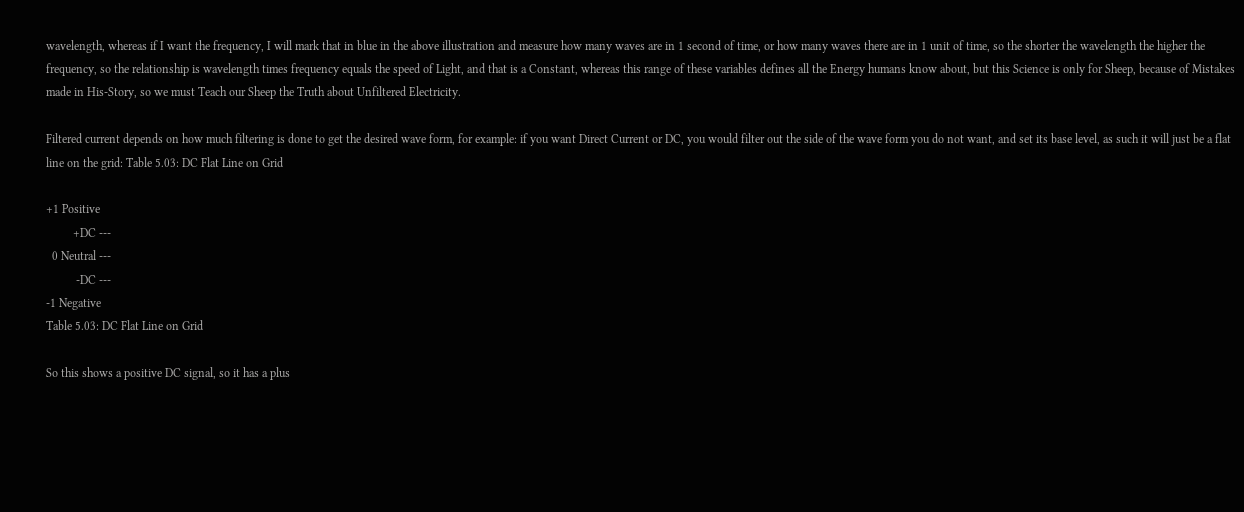wavelength, whereas if I want the frequency, I will mark that in blue in the above illustration and measure how many waves are in 1 second of time, or how many waves there are in 1 unit of time, so the shorter the wavelength the higher the frequency, so the relationship is wavelength times frequency equals the speed of Light, and that is a Constant, whereas this range of these variables defines all the Energy humans know about, but this Science is only for Sheep, because of Mistakes made in His-Story, so we must Teach our Sheep the Truth about Unfiltered Electricity.

Filtered current depends on how much filtering is done to get the desired wave form, for example: if you want Direct Current or DC, you would filter out the side of the wave form you do not want, and set its base level, as such it will just be a flat line on the grid: Table 5.03: DC Flat Line on Grid

+1 Positive
         +DC ---
  0 Neutral ---
          -DC ---
-1 Negative
Table 5.03: DC Flat Line on Grid

So this shows a positive DC signal, so it has a plus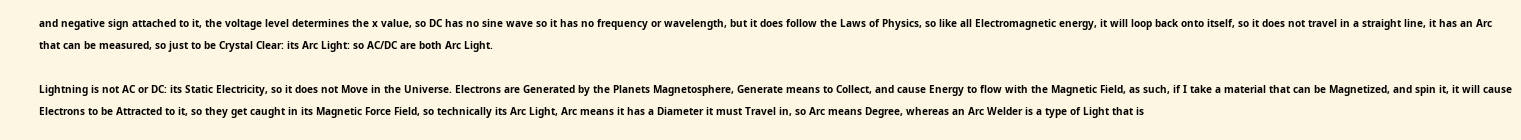and negative sign attached to it, the voltage level determines the x value, so DC has no sine wave so it has no frequency or wavelength, but it does follow the Laws of Physics, so like all Electromagnetic energy, it will loop back onto itself, so it does not travel in a straight line, it has an Arc that can be measured, so just to be Crystal Clear: its Arc Light: so AC/DC are both Arc Light.

Lightning is not AC or DC: its Static Electricity, so it does not Move in the Universe. Electrons are Generated by the Planets Magnetosphere, Generate means to Collect, and cause Energy to flow with the Magnetic Field, as such, if I take a material that can be Magnetized, and spin it, it will cause Electrons to be Attracted to it, so they get caught in its Magnetic Force Field, so technically its Arc Light, Arc means it has a Diameter it must Travel in, so Arc means Degree, whereas an Arc Welder is a type of Light that is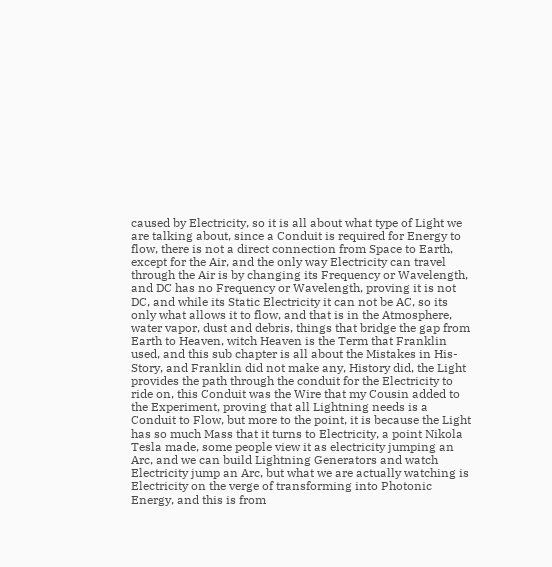caused by Electricity, so it is all about what type of Light we are talking about, since a Conduit is required for Energy to flow, there is not a direct connection from Space to Earth, except for the Air, and the only way Electricity can travel through the Air is by changing its Frequency or Wavelength, and DC has no Frequency or Wavelength, proving it is not DC, and while its Static Electricity it can not be AC, so its only what allows it to flow, and that is in the Atmosphere, water vapor, dust and debris, things that bridge the gap from Earth to Heaven, witch Heaven is the Term that Franklin used, and this sub chapter is all about the Mistakes in His-Story, and Franklin did not make any, History did, the Light provides the path through the conduit for the Electricity to ride on, this Conduit was the Wire that my Cousin added to the Experiment, proving that all Lightning needs is a Conduit to Flow, but more to the point, it is because the Light has so much Mass that it turns to Electricity, a point Nikola Tesla made, some people view it as electricity jumping an Arc, and we can build Lightning Generators and watch Electricity jump an Arc, but what we are actually watching is Electricity on the verge of transforming into Photonic Energy, and this is from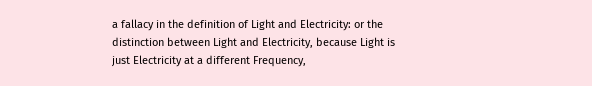a fallacy in the definition of Light and Electricity: or the distinction between Light and Electricity, because Light is just Electricity at a different Frequency,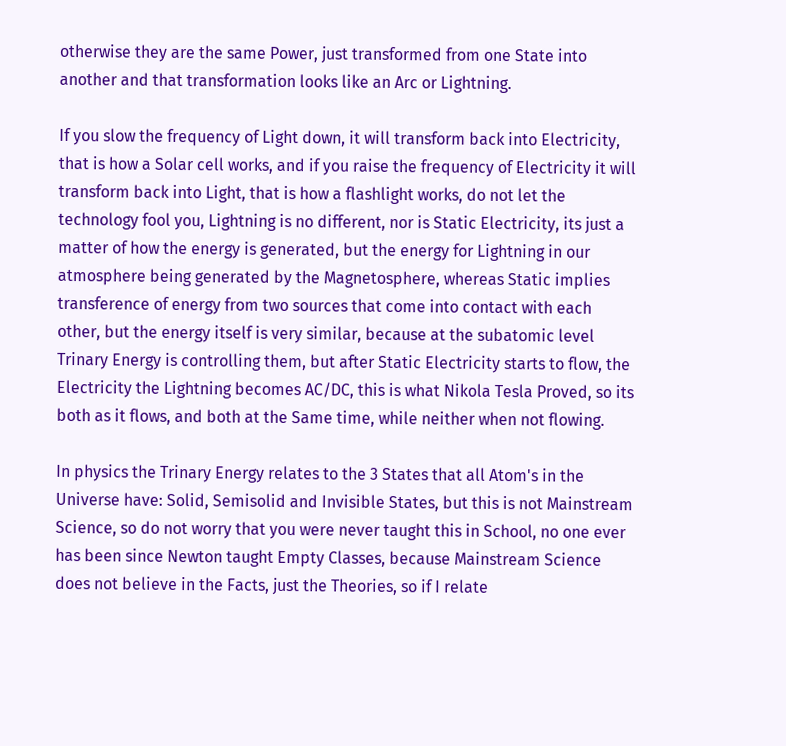otherwise they are the same Power, just transformed from one State into another and that transformation looks like an Arc or Lightning.

If you slow the frequency of Light down, it will transform back into Electricity, that is how a Solar cell works, and if you raise the frequency of Electricity it will transform back into Light, that is how a flashlight works, do not let the technology fool you, Lightning is no different, nor is Static Electricity, its just a matter of how the energy is generated, but the energy for Lightning in our atmosphere being generated by the Magnetosphere, whereas Static implies transference of energy from two sources that come into contact with each other, but the energy itself is very similar, because at the subatomic level Trinary Energy is controlling them, but after Static Electricity starts to flow, the Electricity the Lightning becomes AC/DC, this is what Nikola Tesla Proved, so its both as it flows, and both at the Same time, while neither when not flowing.

In physics the Trinary Energy relates to the 3 States that all Atom's in the Universe have: Solid, Semisolid and Invisible States, but this is not Mainstream Science, so do not worry that you were never taught this in School, no one ever has been since Newton taught Empty Classes, because Mainstream Science does not believe in the Facts, just the Theories, so if I relate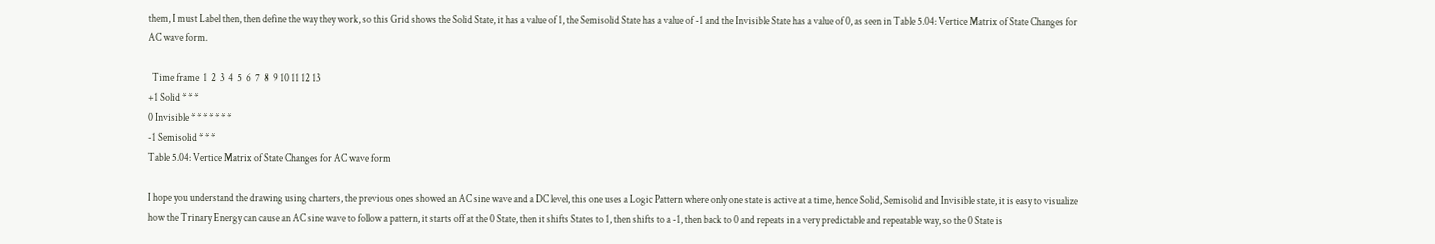them, I must Label then, then define the way they work, so this Grid shows the Solid State, it has a value of 1, the Semisolid State has a value of -1 and the Invisible State has a value of 0, as seen in Table 5.04: Vertice Matrix of State Changes for AC wave form.

  Time frame  1  2  3  4  5  6  7  8  9 10 11 12 13
+1 Solid * * *
0 Invisible * * * * * * *
-1 Semisolid * * *
Table 5.04: Vertice Matrix of State Changes for AC wave form

I hope you understand the drawing using charters, the previous ones showed an AC sine wave and a DC level, this one uses a Logic Pattern where only one state is active at a time, hence Solid, Semisolid and Invisible state, it is easy to visualize how the Trinary Energy can cause an AC sine wave to follow a pattern, it starts off at the 0 State, then it shifts States to 1, then shifts to a -1, then back to 0 and repeats in a very predictable and repeatable way, so the 0 State is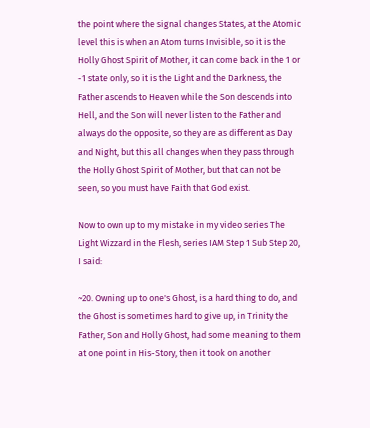the point where the signal changes States, at the Atomic level this is when an Atom turns Invisible, so it is the Holly Ghost Spirit of Mother, it can come back in the 1 or -1 state only, so it is the Light and the Darkness, the Father ascends to Heaven while the Son descends into Hell, and the Son will never listen to the Father and always do the opposite, so they are as different as Day and Night, but this all changes when they pass through the Holly Ghost Spirit of Mother, but that can not be seen, so you must have Faith that God exist.

Now to own up to my mistake in my video series The Light Wizzard in the Flesh, series IAM Step 1 Sub Step 20, I said:

~20. Owning up to one's Ghost, is a hard thing to do, and the Ghost is sometimes hard to give up, in Trinity the Father, Son and Holly Ghost, had some meaning to them at one point in His-Story, then it took on another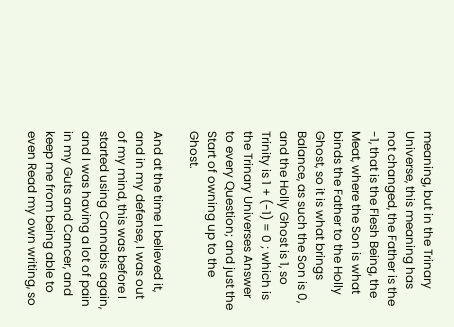meaning, but in the Trinary Universe, this meaning has not changed, the Father is the -1, that is the Flesh Being, the Meat, where the Son is what binds the Father to the Holly Ghost, so it is what brings Balance, as such the Son is 0, and the Holly Ghost is 1, so Trinity is 1 + (-1) = 0 ; which is the Trinary Universes Answer to every Question; and just the Start of owning up to the Ghost.

And at the time I believed it, and in my defense, I was out of my mind, this was before I started using Cannabis again, and I was having a lot of pain in my Guts and Cancer, and keep me from being able to even Read my own writing, so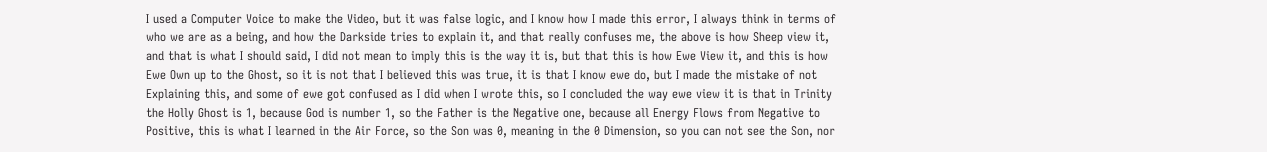I used a Computer Voice to make the Video, but it was false logic, and I know how I made this error, I always think in terms of who we are as a being, and how the Darkside tries to explain it, and that really confuses me, the above is how Sheep view it, and that is what I should said, I did not mean to imply this is the way it is, but that this is how Ewe View it, and this is how Ewe Own up to the Ghost, so it is not that I believed this was true, it is that I know ewe do, but I made the mistake of not Explaining this, and some of ewe got confused as I did when I wrote this, so I concluded the way ewe view it is that in Trinity the Holly Ghost is 1, because God is number 1, so the Father is the Negative one, because all Energy Flows from Negative to Positive, this is what I learned in the Air Force, so the Son was 0, meaning in the 0 Dimension, so you can not see the Son, nor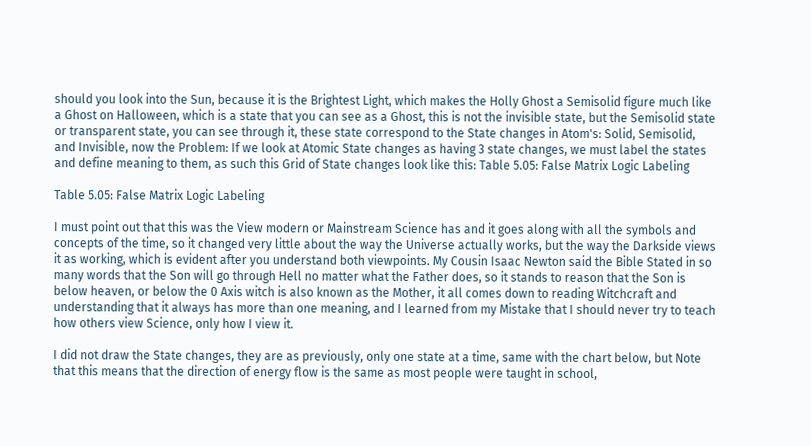should you look into the Sun, because it is the Brightest Light, which makes the Holly Ghost a Semisolid figure much like a Ghost on Halloween, which is a state that you can see as a Ghost, this is not the invisible state, but the Semisolid state or transparent state, you can see through it, these state correspond to the State changes in Atom's: Solid, Semisolid, and Invisible, now the Problem: If we look at Atomic State changes as having 3 state changes, we must label the states and define meaning to them, as such this Grid of State changes look like this: Table 5.05: False Matrix Logic Labeling

Table 5.05: False Matrix Logic Labeling

I must point out that this was the View modern or Mainstream Science has and it goes along with all the symbols and concepts of the time, so it changed very little about the way the Universe actually works, but the way the Darkside views it as working, which is evident after you understand both viewpoints. My Cousin Isaac Newton said the Bible Stated in so many words that the Son will go through Hell no matter what the Father does, so it stands to reason that the Son is below heaven, or below the 0 Axis witch is also known as the Mother, it all comes down to reading Witchcraft and understanding that it always has more than one meaning, and I learned from my Mistake that I should never try to teach how others view Science, only how I view it.

I did not draw the State changes, they are as previously, only one state at a time, same with the chart below, but Note that this means that the direction of energy flow is the same as most people were taught in school,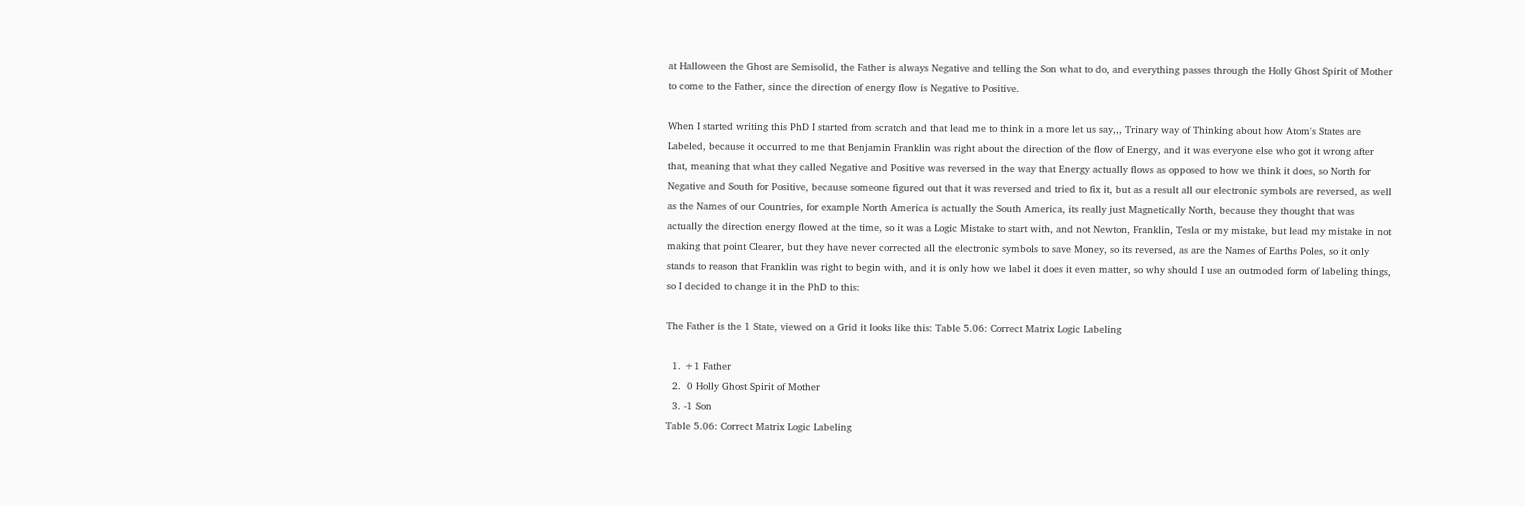at Halloween the Ghost are Semisolid, the Father is always Negative and telling the Son what to do, and everything passes through the Holly Ghost Spirit of Mother to come to the Father, since the direction of energy flow is Negative to Positive.

When I started writing this PhD I started from scratch and that lead me to think in a more let us say,,, Trinary way of Thinking about how Atom's States are Labeled, because it occurred to me that Benjamin Franklin was right about the direction of the flow of Energy, and it was everyone else who got it wrong after that, meaning that what they called Negative and Positive was reversed in the way that Energy actually flows as opposed to how we think it does, so North for Negative and South for Positive, because someone figured out that it was reversed and tried to fix it, but as a result all our electronic symbols are reversed, as well as the Names of our Countries, for example North America is actually the South America, its really just Magnetically North, because they thought that was actually the direction energy flowed at the time, so it was a Logic Mistake to start with, and not Newton, Franklin, Tesla or my mistake, but lead my mistake in not making that point Clearer, but they have never corrected all the electronic symbols to save Money, so its reversed, as are the Names of Earths Poles, so it only stands to reason that Franklin was right to begin with, and it is only how we label it does it even matter, so why should I use an outmoded form of labeling things, so I decided to change it in the PhD to this:

The Father is the 1 State, viewed on a Grid it looks like this: Table 5.06: Correct Matrix Logic Labeling

  1. +1 Father
  2.  0 Holly Ghost Spirit of Mother
  3. -1 Son
Table 5.06: Correct Matrix Logic Labeling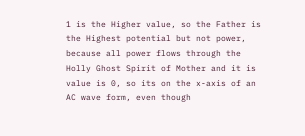1 is the Higher value, so the Father is the Highest potential but not power, because all power flows through the Holly Ghost Spirit of Mother and it is value is 0, so its on the x-axis of an AC wave form, even though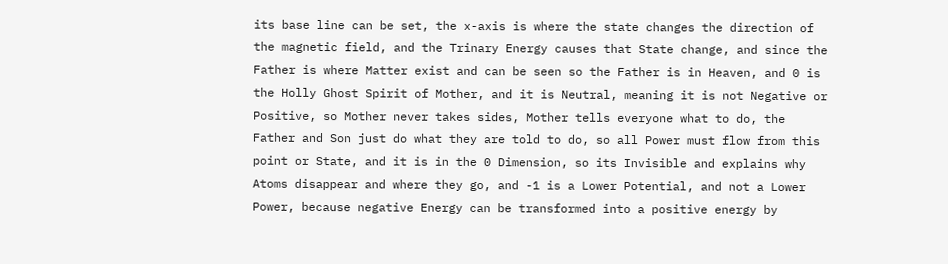its base line can be set, the x-axis is where the state changes the direction of the magnetic field, and the Trinary Energy causes that State change, and since the Father is where Matter exist and can be seen so the Father is in Heaven, and 0 is the Holly Ghost Spirit of Mother, and it is Neutral, meaning it is not Negative or Positive, so Mother never takes sides, Mother tells everyone what to do, the Father and Son just do what they are told to do, so all Power must flow from this point or State, and it is in the 0 Dimension, so its Invisible and explains why Atoms disappear and where they go, and -1 is a Lower Potential, and not a Lower Power, because negative Energy can be transformed into a positive energy by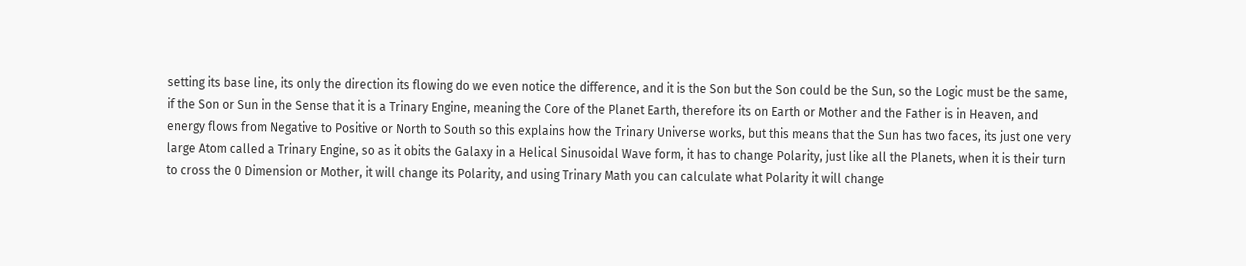setting its base line, its only the direction its flowing do we even notice the difference, and it is the Son but the Son could be the Sun, so the Logic must be the same, if the Son or Sun in the Sense that it is a Trinary Engine, meaning the Core of the Planet Earth, therefore its on Earth or Mother and the Father is in Heaven, and energy flows from Negative to Positive or North to South so this explains how the Trinary Universe works, but this means that the Sun has two faces, its just one very large Atom called a Trinary Engine, so as it obits the Galaxy in a Helical Sinusoidal Wave form, it has to change Polarity, just like all the Planets, when it is their turn to cross the 0 Dimension or Mother, it will change its Polarity, and using Trinary Math you can calculate what Polarity it will change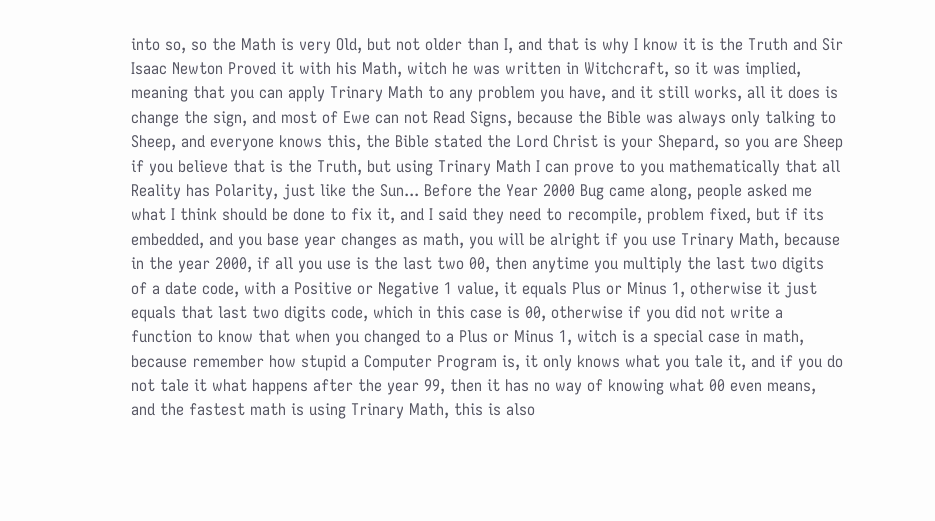into so, so the Math is very Old, but not older than I, and that is why I know it is the Truth and Sir Isaac Newton Proved it with his Math, witch he was written in Witchcraft, so it was implied, meaning that you can apply Trinary Math to any problem you have, and it still works, all it does is change the sign, and most of Ewe can not Read Signs, because the Bible was always only talking to Sheep, and everyone knows this, the Bible stated the Lord Christ is your Shepard, so you are Sheep if you believe that is the Truth, but using Trinary Math I can prove to you mathematically that all Reality has Polarity, just like the Sun... Before the Year 2000 Bug came along, people asked me what I think should be done to fix it, and I said they need to recompile, problem fixed, but if its embedded, and you base year changes as math, you will be alright if you use Trinary Math, because in the year 2000, if all you use is the last two 00, then anytime you multiply the last two digits of a date code, with a Positive or Negative 1 value, it equals Plus or Minus 1, otherwise it just equals that last two digits code, which in this case is 00, otherwise if you did not write a function to know that when you changed to a Plus or Minus 1, witch is a special case in math, because remember how stupid a Computer Program is, it only knows what you tale it, and if you do not tale it what happens after the year 99, then it has no way of knowing what 00 even means, and the fastest math is using Trinary Math, this is also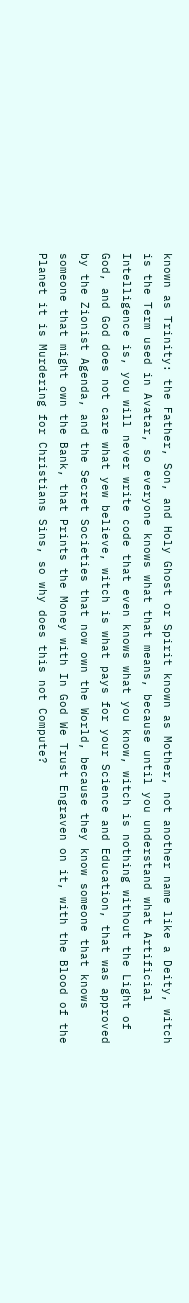known as Trinity: the Father, Son, and Holy Ghost or Spirit known as Mother, not another name like a Deity, witch is the Term used in Avatar, so everyone knows what that means, because until you understand what Artificial Intelligence is, you will never write code that even knows what you know, witch is nothing without the Light of God, and God does not care what yew believe, witch is what pays for your Science and Education, that was approved by the Zionist Agenda, and the Secret Societies that now own the World, because they know someone that knows someone that might own the Bank, that Prints the Money with In God We Trust Engraven on it, with the Blood of the Planet it is Murdering for Christians Sins, so why does this not Compute?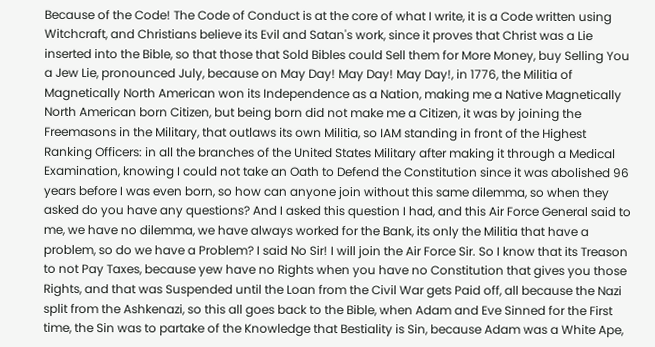Because of the Code! The Code of Conduct is at the core of what I write, it is a Code written using Witchcraft, and Christians believe its Evil and Satan's work, since it proves that Christ was a Lie inserted into the Bible, so that those that Sold Bibles could Sell them for More Money, buy Selling You a Jew Lie, pronounced July, because on May Day! May Day! May Day!, in 1776, the Militia of Magnetically North American won its Independence as a Nation, making me a Native Magnetically North American born Citizen, but being born did not make me a Citizen, it was by joining the Freemasons in the Military, that outlaws its own Militia, so IAM standing in front of the Highest Ranking Officers: in all the branches of the United States Military after making it through a Medical Examination, knowing I could not take an Oath to Defend the Constitution since it was abolished 96 years before I was even born, so how can anyone join without this same dilemma, so when they asked do you have any questions? And I asked this question I had, and this Air Force General said to me, we have no dilemma, we have always worked for the Bank, its only the Militia that have a problem, so do we have a Problem? I said No Sir! I will join the Air Force Sir. So I know that its Treason to not Pay Taxes, because yew have no Rights when you have no Constitution that gives you those Rights, and that was Suspended until the Loan from the Civil War gets Paid off, all because the Nazi split from the Ashkenazi, so this all goes back to the Bible, when Adam and Eve Sinned for the First time, the Sin was to partake of the Knowledge that Bestiality is Sin, because Adam was a White Ape,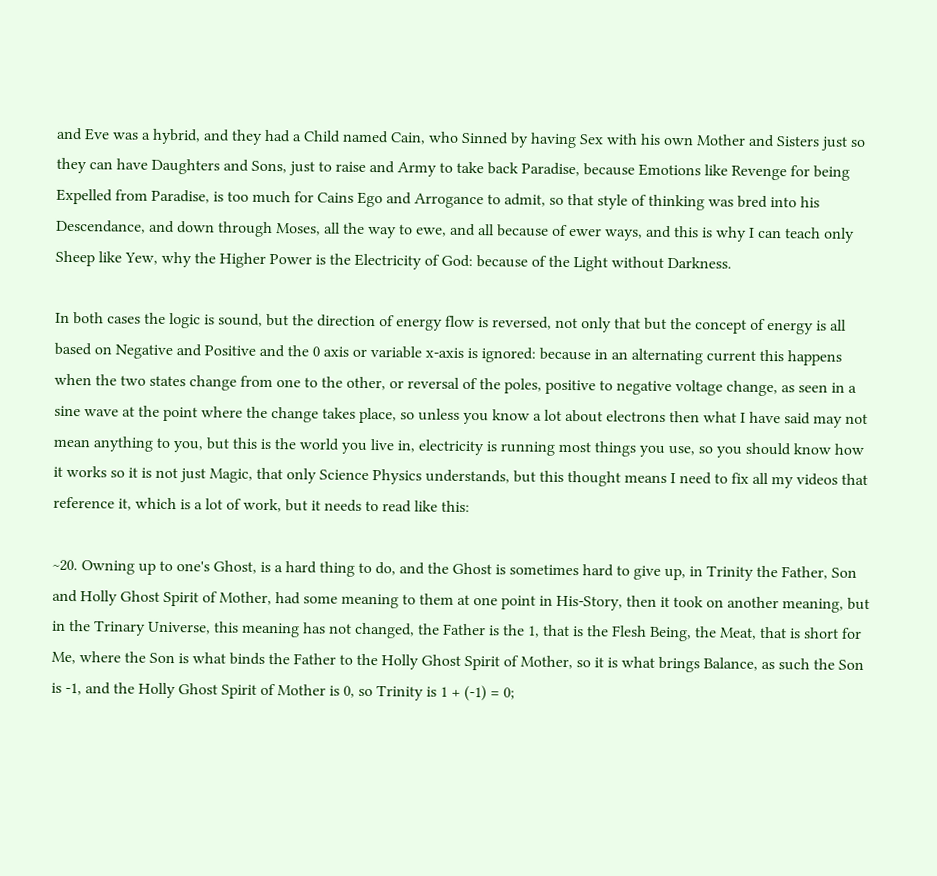and Eve was a hybrid, and they had a Child named Cain, who Sinned by having Sex with his own Mother and Sisters just so they can have Daughters and Sons, just to raise and Army to take back Paradise, because Emotions like Revenge for being Expelled from Paradise, is too much for Cains Ego and Arrogance to admit, so that style of thinking was bred into his Descendance, and down through Moses, all the way to ewe, and all because of ewer ways, and this is why I can teach only Sheep like Yew, why the Higher Power is the Electricity of God: because of the Light without Darkness.

In both cases the logic is sound, but the direction of energy flow is reversed, not only that but the concept of energy is all based on Negative and Positive and the 0 axis or variable x-axis is ignored: because in an alternating current this happens when the two states change from one to the other, or reversal of the poles, positive to negative voltage change, as seen in a sine wave at the point where the change takes place, so unless you know a lot about electrons then what I have said may not mean anything to you, but this is the world you live in, electricity is running most things you use, so you should know how it works so it is not just Magic, that only Science Physics understands, but this thought means I need to fix all my videos that reference it, which is a lot of work, but it needs to read like this:

~20. Owning up to one's Ghost, is a hard thing to do, and the Ghost is sometimes hard to give up, in Trinity the Father, Son and Holly Ghost Spirit of Mother, had some meaning to them at one point in His-Story, then it took on another meaning, but in the Trinary Universe, this meaning has not changed, the Father is the 1, that is the Flesh Being, the Meat, that is short for Me, where the Son is what binds the Father to the Holly Ghost Spirit of Mother, so it is what brings Balance, as such the Son is -1, and the Holly Ghost Spirit of Mother is 0, so Trinity is 1 + (-1) = 0;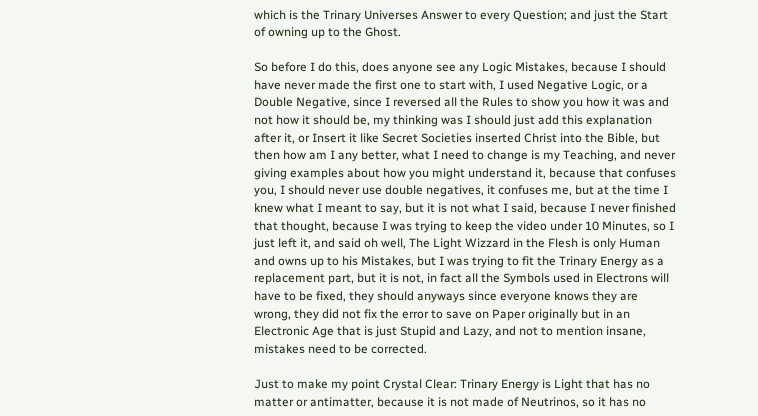which is the Trinary Universes Answer to every Question; and just the Start of owning up to the Ghost.

So before I do this, does anyone see any Logic Mistakes, because I should have never made the first one to start with, I used Negative Logic, or a Double Negative, since I reversed all the Rules to show you how it was and not how it should be, my thinking was I should just add this explanation after it, or Insert it like Secret Societies inserted Christ into the Bible, but then how am I any better, what I need to change is my Teaching, and never giving examples about how you might understand it, because that confuses you, I should never use double negatives, it confuses me, but at the time I knew what I meant to say, but it is not what I said, because I never finished that thought, because I was trying to keep the video under 10 Minutes, so I just left it, and said oh well, The Light Wizzard in the Flesh is only Human and owns up to his Mistakes, but I was trying to fit the Trinary Energy as a replacement part, but it is not, in fact all the Symbols used in Electrons will have to be fixed, they should anyways since everyone knows they are wrong, they did not fix the error to save on Paper originally but in an Electronic Age that is just Stupid and Lazy, and not to mention insane, mistakes need to be corrected.

Just to make my point Crystal Clear: Trinary Energy is Light that has no matter or antimatter, because it is not made of Neutrinos, so it has no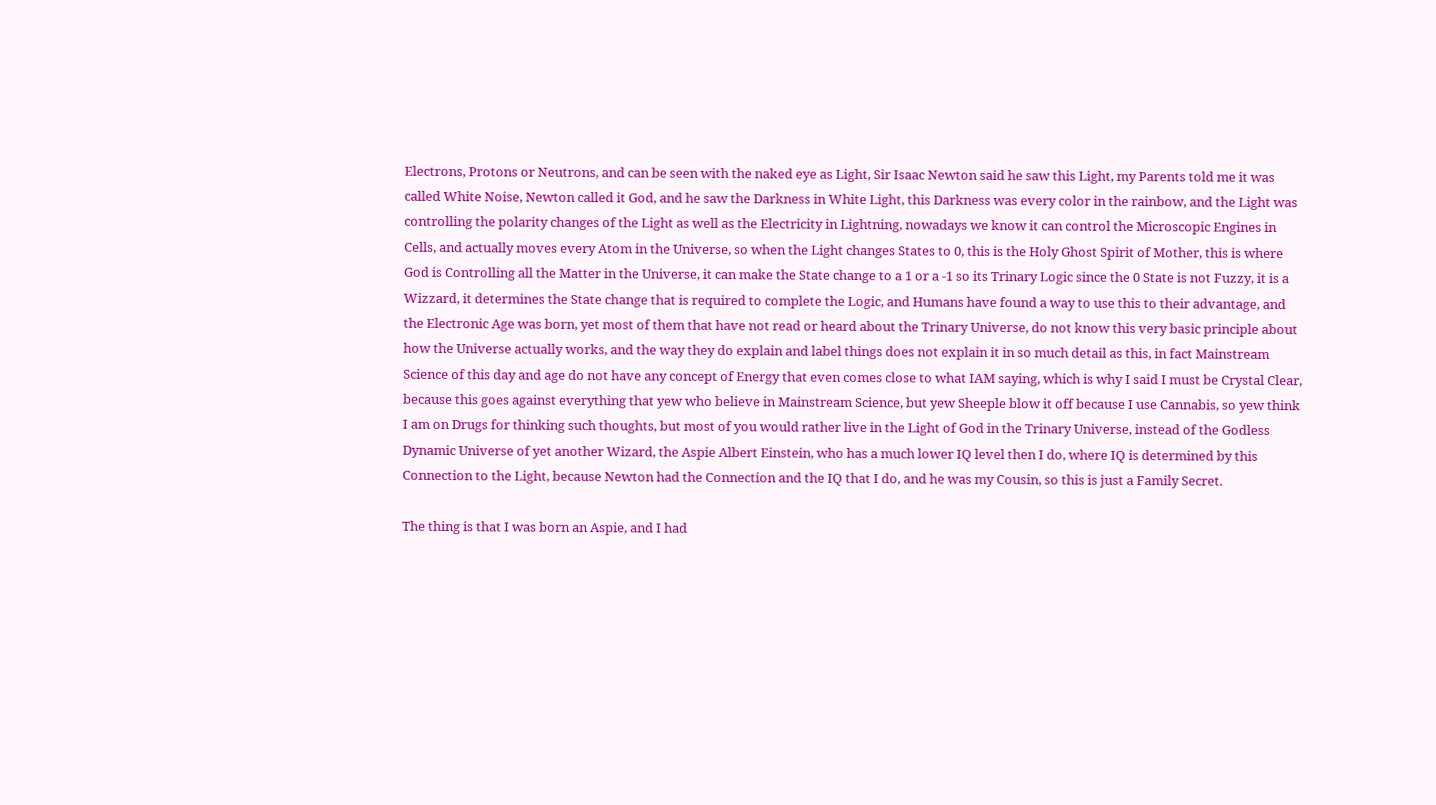Electrons, Protons or Neutrons, and can be seen with the naked eye as Light, Sir Isaac Newton said he saw this Light, my Parents told me it was called White Noise, Newton called it God, and he saw the Darkness in White Light, this Darkness was every color in the rainbow, and the Light was controlling the polarity changes of the Light as well as the Electricity in Lightning, nowadays we know it can control the Microscopic Engines in Cells, and actually moves every Atom in the Universe, so when the Light changes States to 0, this is the Holy Ghost Spirit of Mother, this is where God is Controlling all the Matter in the Universe, it can make the State change to a 1 or a -1 so its Trinary Logic since the 0 State is not Fuzzy, it is a Wizzard, it determines the State change that is required to complete the Logic, and Humans have found a way to use this to their advantage, and the Electronic Age was born, yet most of them that have not read or heard about the Trinary Universe, do not know this very basic principle about how the Universe actually works, and the way they do explain and label things does not explain it in so much detail as this, in fact Mainstream Science of this day and age do not have any concept of Energy that even comes close to what IAM saying, which is why I said I must be Crystal Clear, because this goes against everything that yew who believe in Mainstream Science, but yew Sheeple blow it off because I use Cannabis, so yew think I am on Drugs for thinking such thoughts, but most of you would rather live in the Light of God in the Trinary Universe, instead of the Godless Dynamic Universe of yet another Wizard, the Aspie Albert Einstein, who has a much lower IQ level then I do, where IQ is determined by this Connection to the Light, because Newton had the Connection and the IQ that I do, and he was my Cousin, so this is just a Family Secret.

The thing is that I was born an Aspie, and I had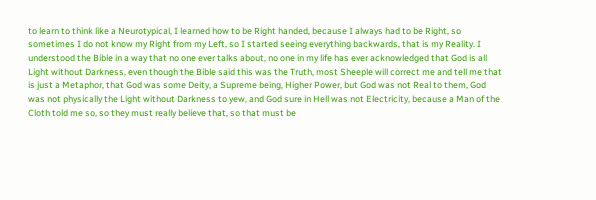to learn to think like a Neurotypical, I learned how to be Right handed, because I always had to be Right, so sometimes I do not know my Right from my Left, so I started seeing everything backwards, that is my Reality. I understood the Bible in a way that no one ever talks about, no one in my life has ever acknowledged that God is all Light without Darkness, even though the Bible said this was the Truth, most Sheeple will correct me and tell me that is just a Metaphor, that God was some Deity, a Supreme being, Higher Power, but God was not Real to them, God was not physically the Light without Darkness to yew, and God sure in Hell was not Electricity, because a Man of the Cloth told me so, so they must really believe that, so that must be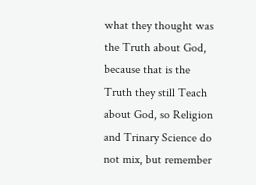what they thought was the Truth about God, because that is the Truth they still Teach about God, so Religion and Trinary Science do not mix, but remember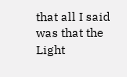that all I said was that the Light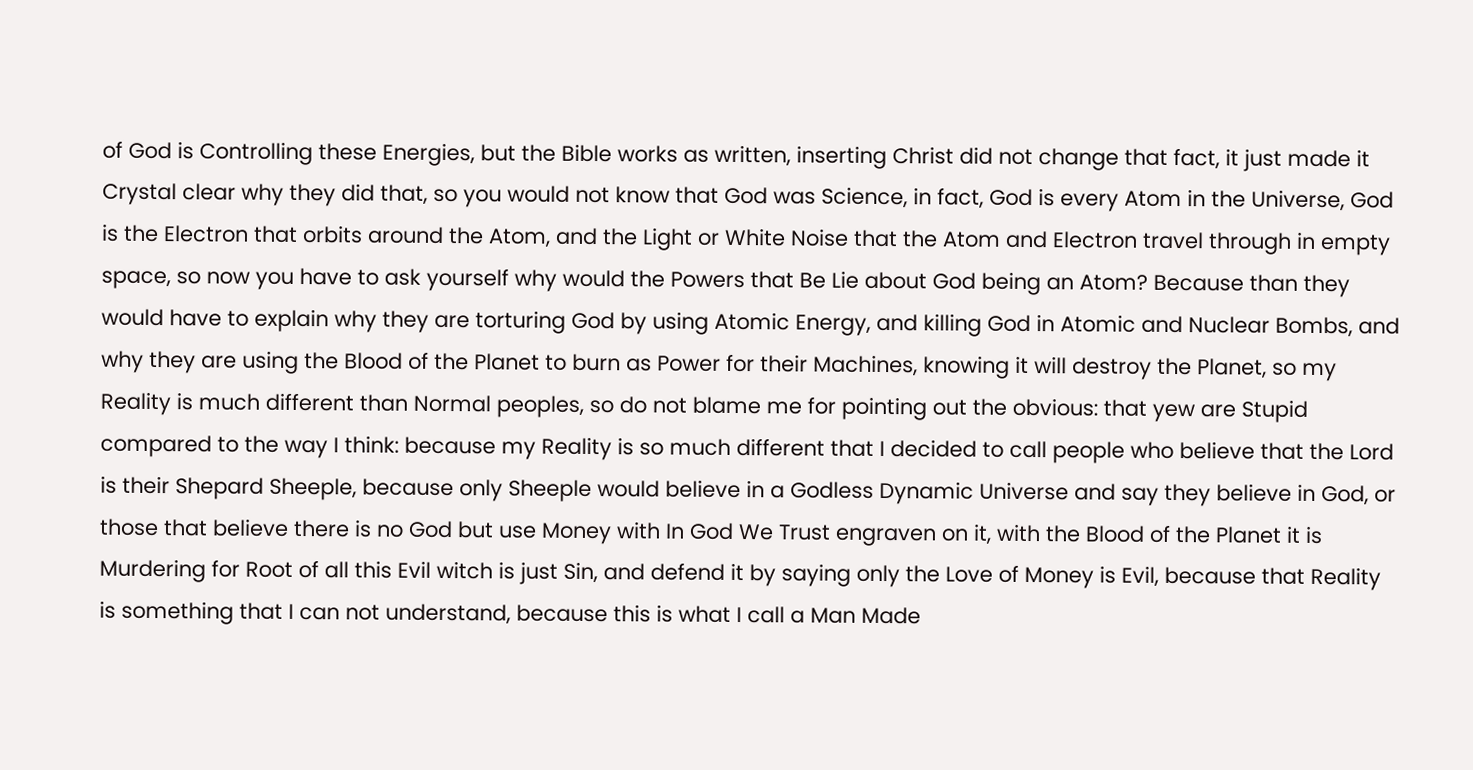of God is Controlling these Energies, but the Bible works as written, inserting Christ did not change that fact, it just made it Crystal clear why they did that, so you would not know that God was Science, in fact, God is every Atom in the Universe, God is the Electron that orbits around the Atom, and the Light or White Noise that the Atom and Electron travel through in empty space, so now you have to ask yourself why would the Powers that Be Lie about God being an Atom? Because than they would have to explain why they are torturing God by using Atomic Energy, and killing God in Atomic and Nuclear Bombs, and why they are using the Blood of the Planet to burn as Power for their Machines, knowing it will destroy the Planet, so my Reality is much different than Normal peoples, so do not blame me for pointing out the obvious: that yew are Stupid compared to the way I think: because my Reality is so much different that I decided to call people who believe that the Lord is their Shepard Sheeple, because only Sheeple would believe in a Godless Dynamic Universe and say they believe in God, or those that believe there is no God but use Money with In God We Trust engraven on it, with the Blood of the Planet it is Murdering for Root of all this Evil witch is just Sin, and defend it by saying only the Love of Money is Evil, because that Reality is something that I can not understand, because this is what I call a Man Made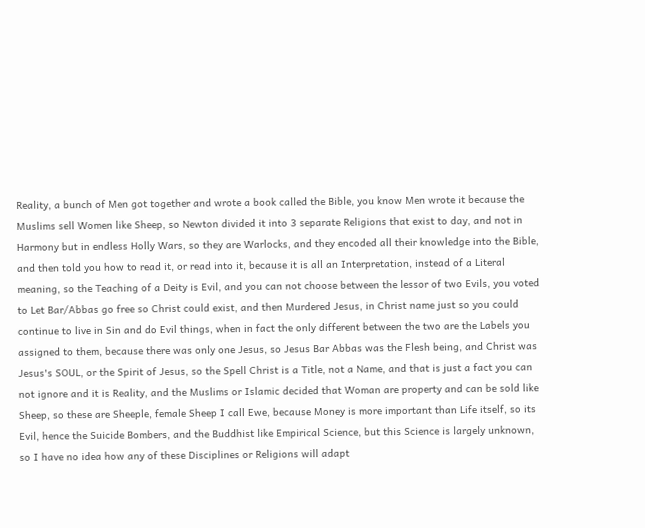Reality, a bunch of Men got together and wrote a book called the Bible, you know Men wrote it because the Muslims sell Women like Sheep, so Newton divided it into 3 separate Religions that exist to day, and not in Harmony but in endless Holly Wars, so they are Warlocks, and they encoded all their knowledge into the Bible, and then told you how to read it, or read into it, because it is all an Interpretation, instead of a Literal meaning, so the Teaching of a Deity is Evil, and you can not choose between the lessor of two Evils, you voted to Let Bar/Abbas go free so Christ could exist, and then Murdered Jesus, in Christ name just so you could continue to live in Sin and do Evil things, when in fact the only different between the two are the Labels you assigned to them, because there was only one Jesus, so Jesus Bar Abbas was the Flesh being, and Christ was Jesus's SOUL, or the Spirit of Jesus, so the Spell Christ is a Title, not a Name, and that is just a fact you can not ignore and it is Reality, and the Muslims or Islamic decided that Woman are property and can be sold like Sheep, so these are Sheeple, female Sheep I call Ewe, because Money is more important than Life itself, so its Evil, hence the Suicide Bombers, and the Buddhist like Empirical Science, but this Science is largely unknown, so I have no idea how any of these Disciplines or Religions will adapt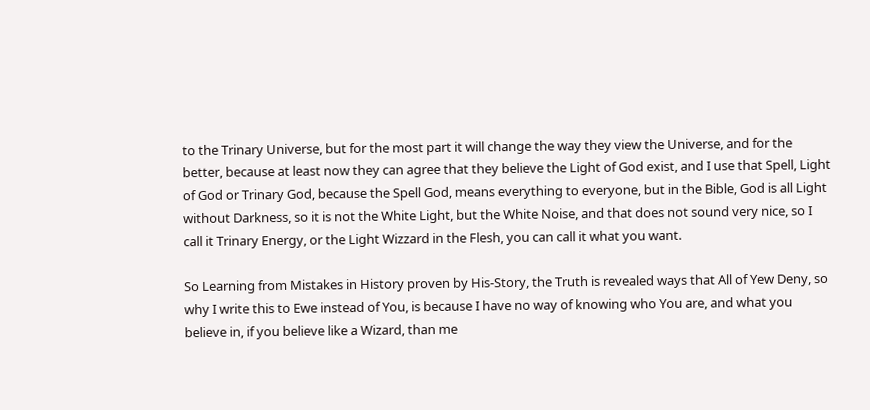to the Trinary Universe, but for the most part it will change the way they view the Universe, and for the better, because at least now they can agree that they believe the Light of God exist, and I use that Spell, Light of God or Trinary God, because the Spell God, means everything to everyone, but in the Bible, God is all Light without Darkness, so it is not the White Light, but the White Noise, and that does not sound very nice, so I call it Trinary Energy, or the Light Wizzard in the Flesh, you can call it what you want.

So Learning from Mistakes in History proven by His-Story, the Truth is revealed ways that All of Yew Deny, so why I write this to Ewe instead of You, is because I have no way of knowing who You are, and what you believe in, if you believe like a Wizard, than me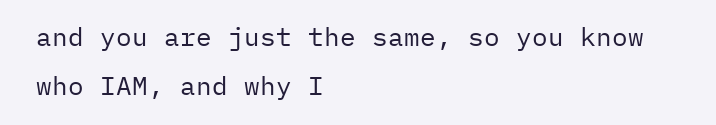and you are just the same, so you know who IAM, and why I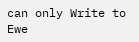can only Write to Ewe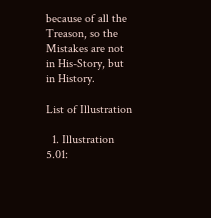because of all the Treason, so the Mistakes are not in His-Story, but in History.

List of Illustration

  1. Illustration 5.01: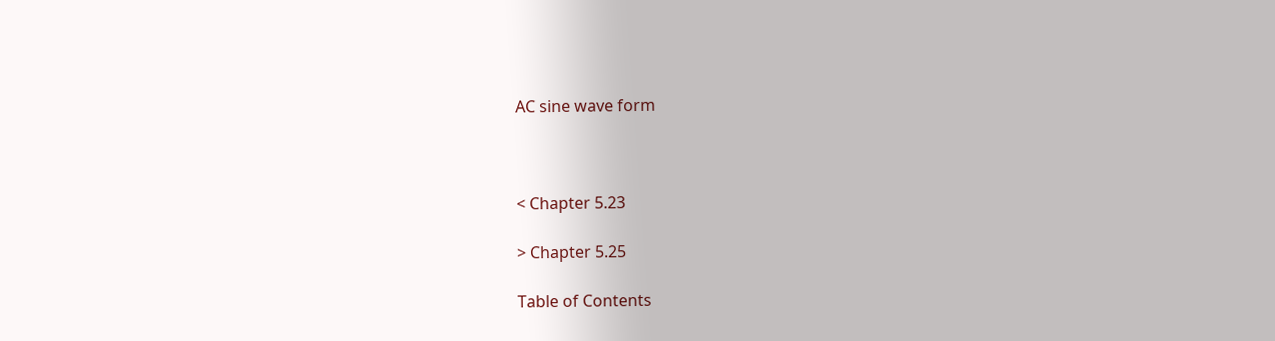AC sine wave form



< Chapter 5.23

> Chapter 5.25

Table of Contents